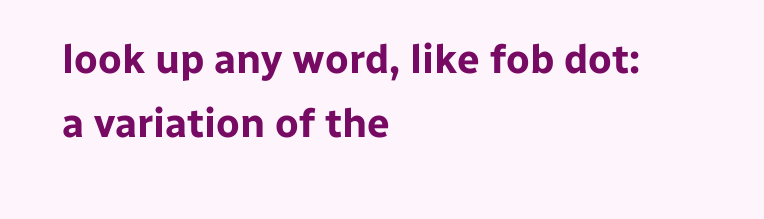look up any word, like fob dot:
a variation of the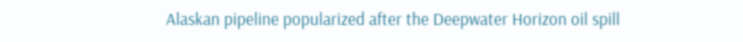Alaskan pipeline popularized after the Deepwater Horizon oil spill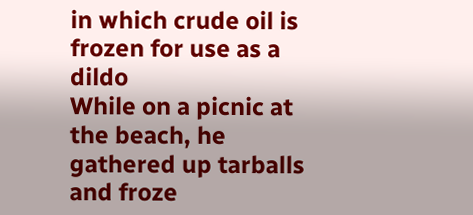in which crude oil is frozen for use as a dildo
While on a picnic at the beach, he gathered up tarballs and froze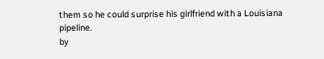them so he could surprise his girlfriend with a Louisiana pipeline.
by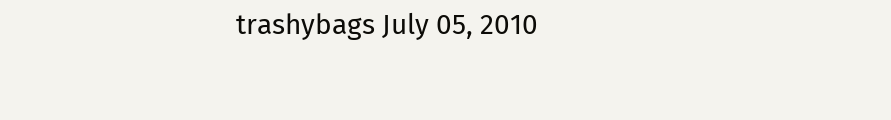trashybags July 05, 2010